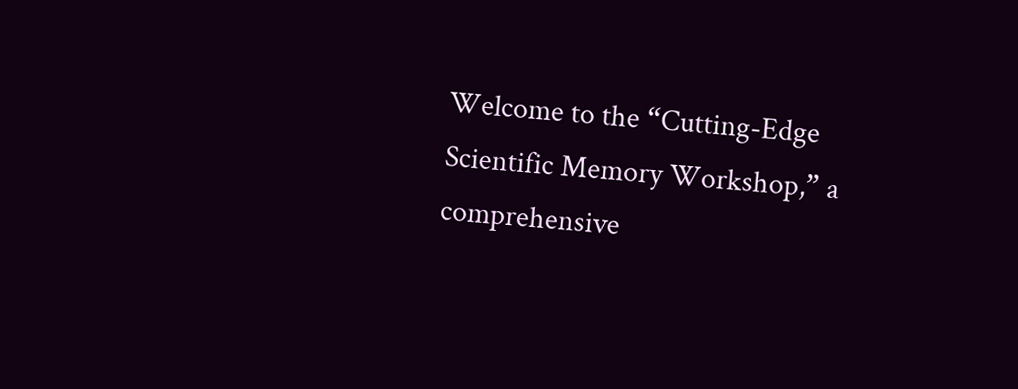Welcome to the “Cutting-Edge Scientific Memory Workshop,” a comprehensive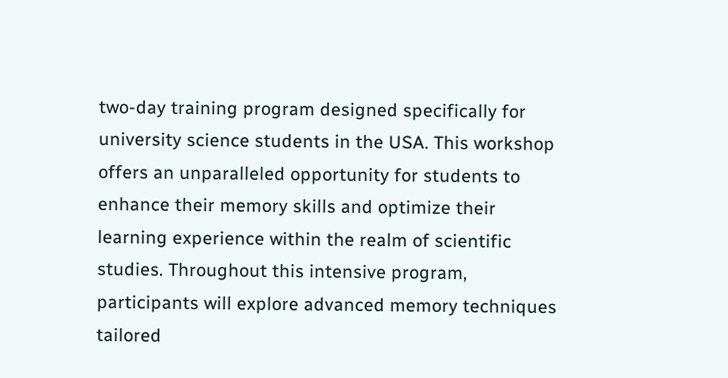two-day training program designed specifically for university science students in the USA. This workshop offers an unparalleled opportunity for students to enhance their memory skills and optimize their learning experience within the realm of scientific studies. Throughout this intensive program, participants will explore advanced memory techniques tailored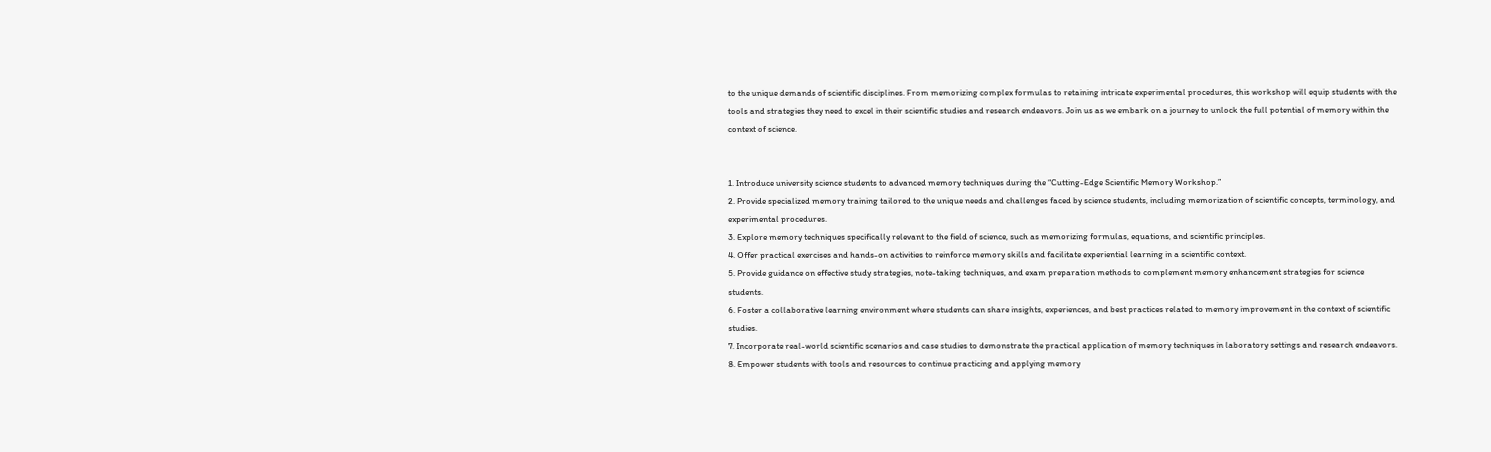to the unique demands of scientific disciplines. From memorizing complex formulas to retaining intricate experimental procedures, this workshop will equip students with the tools and strategies they need to excel in their scientific studies and research endeavors. Join us as we embark on a journey to unlock the full potential of memory within the context of science.


1. Introduce university science students to advanced memory techniques during the “Cutting-Edge Scientific Memory Workshop.”
2. Provide specialized memory training tailored to the unique needs and challenges faced by science students, including memorization of scientific concepts, terminology, and experimental procedures.
3. Explore memory techniques specifically relevant to the field of science, such as memorizing formulas, equations, and scientific principles.
4. Offer practical exercises and hands-on activities to reinforce memory skills and facilitate experiential learning in a scientific context.
5. Provide guidance on effective study strategies, note-taking techniques, and exam preparation methods to complement memory enhancement strategies for science students.
6. Foster a collaborative learning environment where students can share insights, experiences, and best practices related to memory improvement in the context of scientific studies.
7. Incorporate real-world scientific scenarios and case studies to demonstrate the practical application of memory techniques in laboratory settings and research endeavors.
8. Empower students with tools and resources to continue practicing and applying memory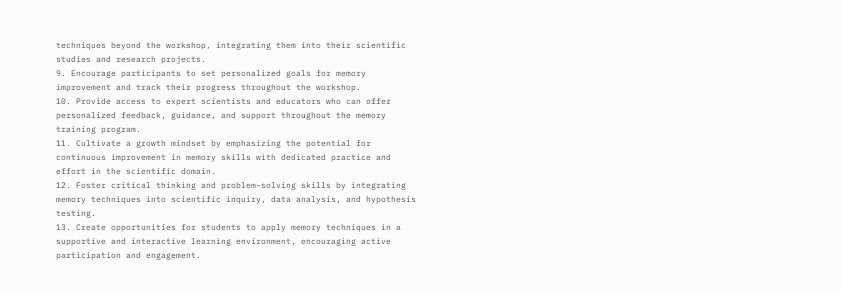techniques beyond the workshop, integrating them into their scientific studies and research projects.
9. Encourage participants to set personalized goals for memory improvement and track their progress throughout the workshop.
10. Provide access to expert scientists and educators who can offer personalized feedback, guidance, and support throughout the memory training program.
11. Cultivate a growth mindset by emphasizing the potential for continuous improvement in memory skills with dedicated practice and effort in the scientific domain.
12. Foster critical thinking and problem-solving skills by integrating memory techniques into scientific inquiry, data analysis, and hypothesis testing.
13. Create opportunities for students to apply memory techniques in a supportive and interactive learning environment, encouraging active participation and engagement.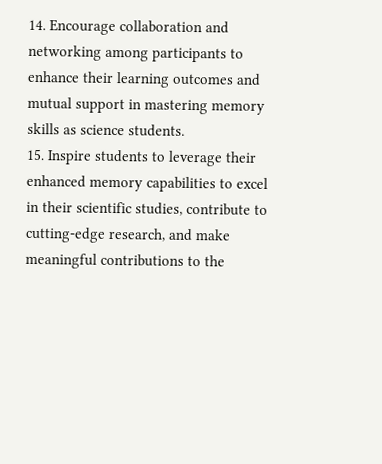14. Encourage collaboration and networking among participants to enhance their learning outcomes and mutual support in mastering memory skills as science students.
15. Inspire students to leverage their enhanced memory capabilities to excel in their scientific studies, contribute to cutting-edge research, and make meaningful contributions to the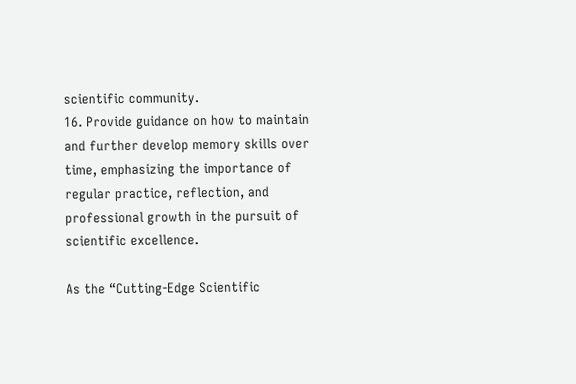scientific community.
16. Provide guidance on how to maintain and further develop memory skills over time, emphasizing the importance of regular practice, reflection, and professional growth in the pursuit of scientific excellence.

As the “Cutting-Edge Scientific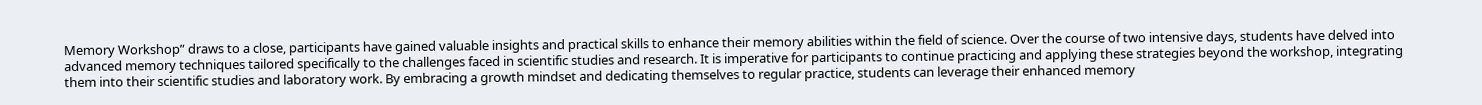Memory Workshop” draws to a close, participants have gained valuable insights and practical skills to enhance their memory abilities within the field of science. Over the course of two intensive days, students have delved into advanced memory techniques tailored specifically to the challenges faced in scientific studies and research. It is imperative for participants to continue practicing and applying these strategies beyond the workshop, integrating them into their scientific studies and laboratory work. By embracing a growth mindset and dedicating themselves to regular practice, students can leverage their enhanced memory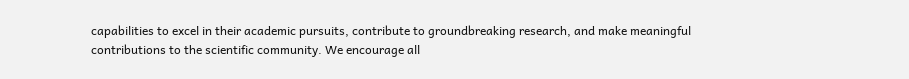capabilities to excel in their academic pursuits, contribute to groundbreaking research, and make meaningful contributions to the scientific community. We encourage all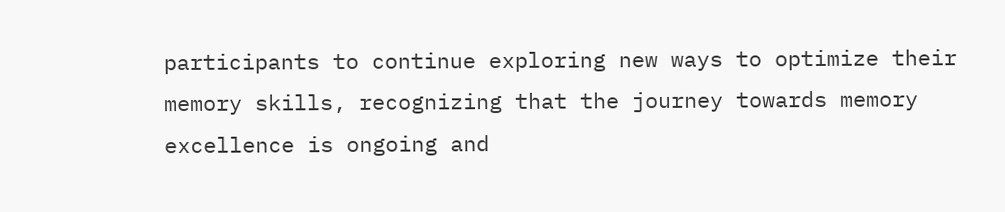participants to continue exploring new ways to optimize their memory skills, recognizing that the journey towards memory excellence is ongoing and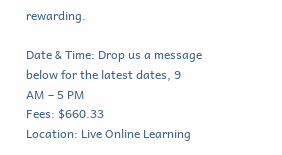rewarding.

Date & Time: Drop us a message below for the latest dates, 9 AM – 5 PM
Fees: $660.33
Location: Live Online Learning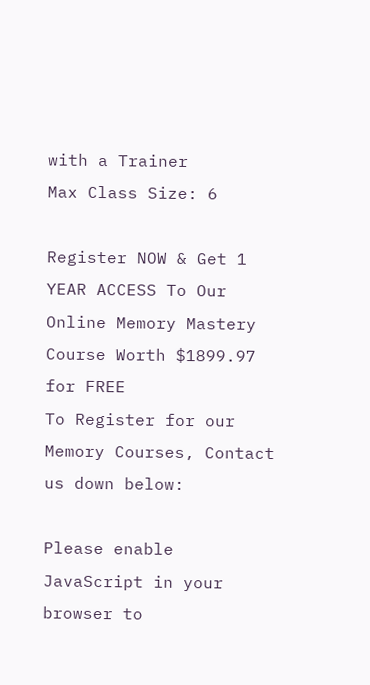with a Trainer
Max Class Size: 6

Register NOW & Get 1 YEAR ACCESS To Our Online Memory Mastery Course Worth $1899.97 for FREE
To Register for our Memory Courses, Contact us down below:

Please enable JavaScript in your browser to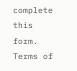complete this form.
Terms of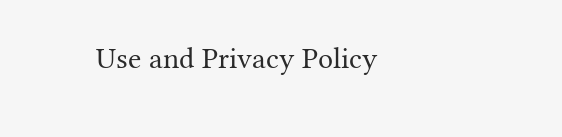Use and Privacy Policy